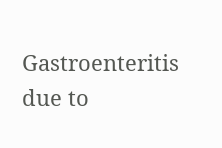Gastroenteritis due to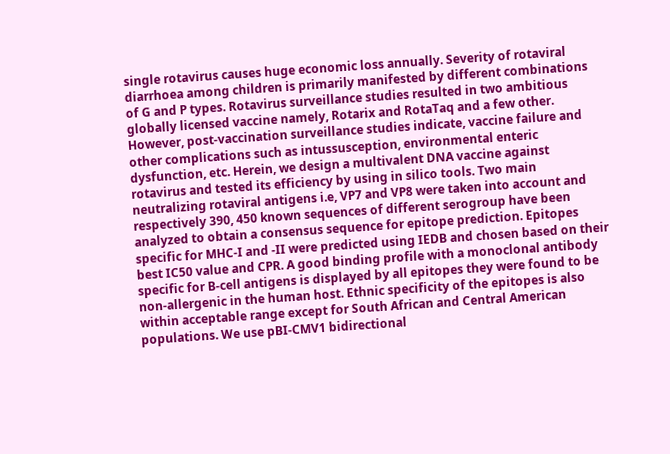single rotavirus causes huge economic loss annually. Severity of rotaviral diarrhoea among children is primarily manifested by different combinations of G and P types. Rotavirus surveillance studies resulted in two ambitious globally licensed vaccine namely, Rotarix and RotaTaq and a few other. However, post-vaccination surveillance studies indicate, vaccine failure and other complications such as intussusception, environmental enteric dysfunction, etc. Herein, we design a multivalent DNA vaccine against rotavirus and tested its efficiency by using in silico tools. Two main neutralizing rotaviral antigens i.e, VP7 and VP8 were taken into account and respectively 390, 450 known sequences of different serogroup have been analyzed to obtain a consensus sequence for epitope prediction. Epitopes specific for MHC-I and -II were predicted using IEDB and chosen based on their best IC50 value and CPR. A good binding profile with a monoclonal antibody specific for B-cell antigens is displayed by all epitopes they were found to be non-allergenic in the human host. Ethnic specificity of the epitopes is also within acceptable range except for South African and Central American populations. We use pBI-CMV1 bidirectional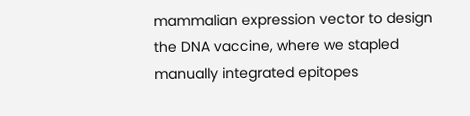mammalian expression vector to design the DNA vaccine, where we stapled manually integrated epitopes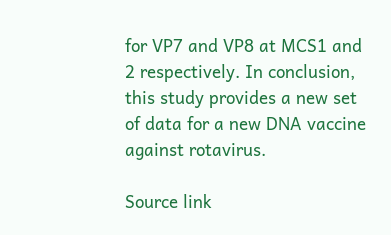for VP7 and VP8 at MCS1 and 2 respectively. In conclusion, this study provides a new set of data for a new DNA vaccine against rotavirus.

Source link